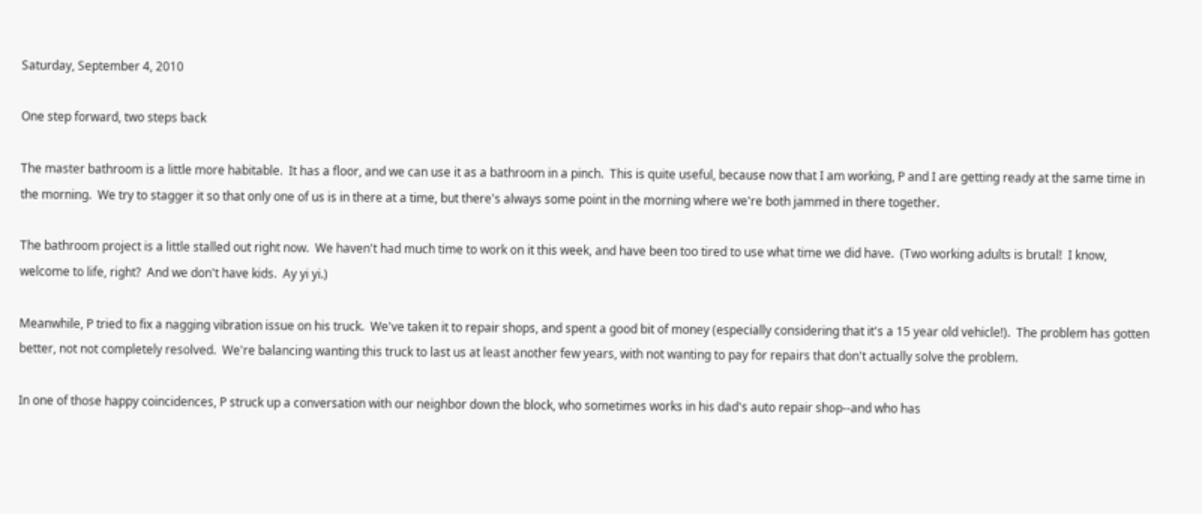Saturday, September 4, 2010

One step forward, two steps back

The master bathroom is a little more habitable.  It has a floor, and we can use it as a bathroom in a pinch.  This is quite useful, because now that I am working, P and I are getting ready at the same time in the morning.  We try to stagger it so that only one of us is in there at a time, but there's always some point in the morning where we're both jammed in there together.

The bathroom project is a little stalled out right now.  We haven't had much time to work on it this week, and have been too tired to use what time we did have.  (Two working adults is brutal!  I know, welcome to life, right?  And we don't have kids.  Ay yi yi.)

Meanwhile, P tried to fix a nagging vibration issue on his truck.  We've taken it to repair shops, and spent a good bit of money (especially considering that it's a 15 year old vehicle!).  The problem has gotten better, not not completely resolved.  We're balancing wanting this truck to last us at least another few years, with not wanting to pay for repairs that don't actually solve the problem.

In one of those happy coincidences, P struck up a conversation with our neighbor down the block, who sometimes works in his dad's auto repair shop--and who has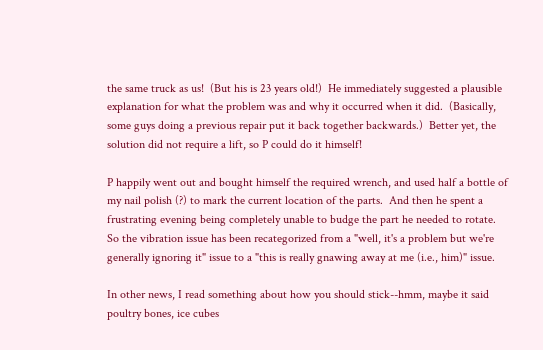the same truck as us!  (But his is 23 years old!)  He immediately suggested a plausible explanation for what the problem was and why it occurred when it did.  (Basically, some guys doing a previous repair put it back together backwards.)  Better yet, the solution did not require a lift, so P could do it himself!

P happily went out and bought himself the required wrench, and used half a bottle of my nail polish (?) to mark the current location of the parts.  And then he spent a frustrating evening being completely unable to budge the part he needed to rotate.  So the vibration issue has been recategorized from a "well, it's a problem but we're generally ignoring it" issue to a "this is really gnawing away at me (i.e., him)" issue.

In other news, I read something about how you should stick--hmm, maybe it said poultry bones, ice cubes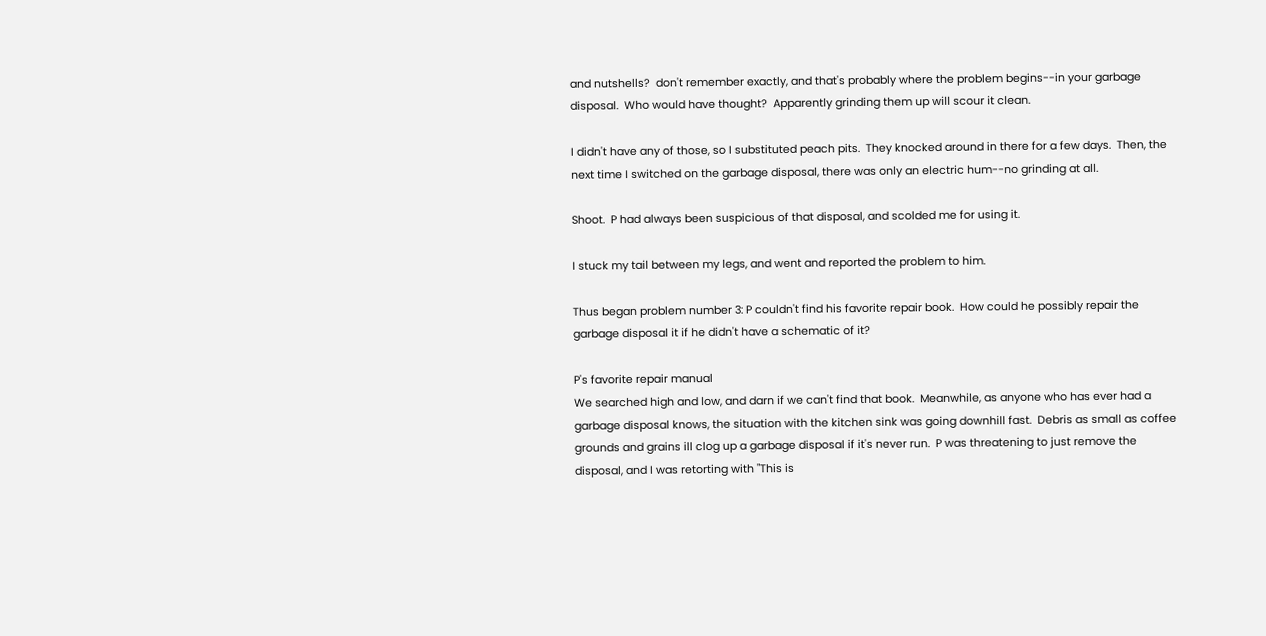and nutshells?  don't remember exactly, and that's probably where the problem begins--in your garbage disposal.  Who would have thought?  Apparently grinding them up will scour it clean.

I didn't have any of those, so I substituted peach pits.  They knocked around in there for a few days.  Then, the next time I switched on the garbage disposal, there was only an electric hum--no grinding at all.

Shoot.  P had always been suspicious of that disposal, and scolded me for using it.

I stuck my tail between my legs, and went and reported the problem to him.

Thus began problem number 3: P couldn't find his favorite repair book.  How could he possibly repair the garbage disposal it if he didn't have a schematic of it?

P's favorite repair manual
We searched high and low, and darn if we can't find that book.  Meanwhile, as anyone who has ever had a garbage disposal knows, the situation with the kitchen sink was going downhill fast.  Debris as small as coffee grounds and grains ill clog up a garbage disposal if it's never run.  P was threatening to just remove the disposal, and I was retorting with "This is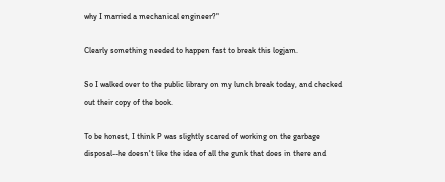why I married a mechanical engineer?"

Clearly something needed to happen fast to break this logjam.

So I walked over to the public library on my lunch break today, and checked out their copy of the book.

To be honest, I think P was slightly scared of working on the garbage disposal--he doesn't like the idea of all the gunk that does in there and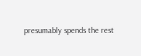presumably spends the rest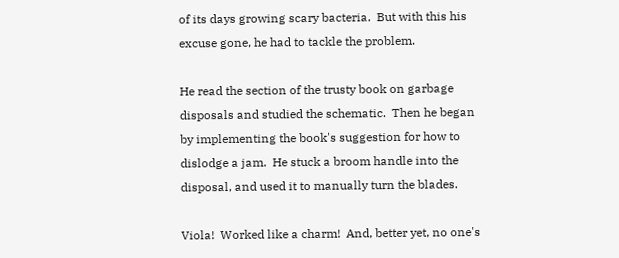of its days growing scary bacteria.  But with this his excuse gone, he had to tackle the problem.

He read the section of the trusty book on garbage disposals and studied the schematic.  Then he began by implementing the book's suggestion for how to dislodge a jam.  He stuck a broom handle into the disposal, and used it to manually turn the blades.

Viola!  Worked like a charm!  And, better yet, no one's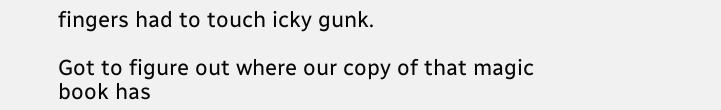fingers had to touch icky gunk.

Got to figure out where our copy of that magic book has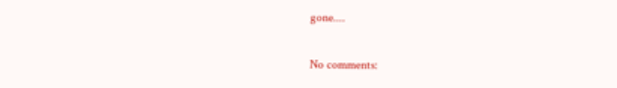gone....

No comments: